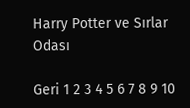Harry Potter ve Sırlar Odası

Geri 1 2 3 4 5 6 7 8 9 10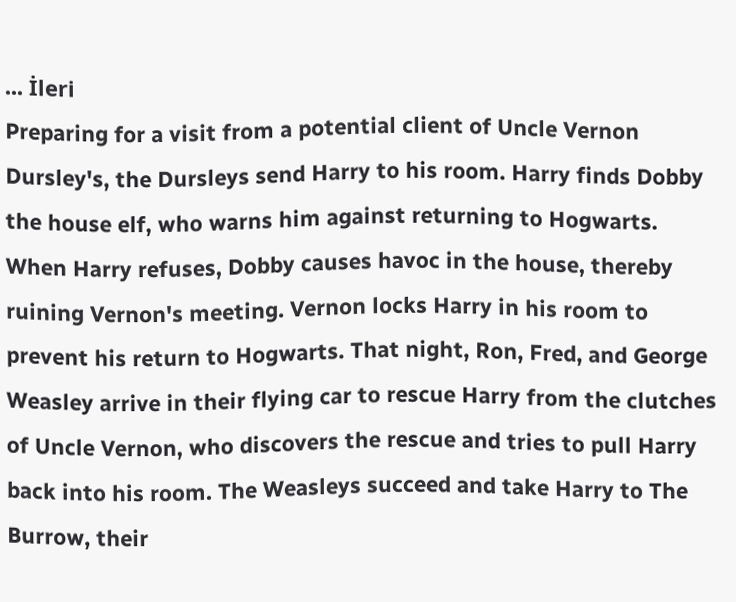... İleri
Preparing for a visit from a potential client of Uncle Vernon Dursley's, the Dursleys send Harry to his room. Harry finds Dobby the house elf, who warns him against returning to Hogwarts. When Harry refuses, Dobby causes havoc in the house, thereby ruining Vernon's meeting. Vernon locks Harry in his room to prevent his return to Hogwarts. That night, Ron, Fred, and George Weasley arrive in their flying car to rescue Harry from the clutches of Uncle Vernon, who discovers the rescue and tries to pull Harry back into his room. The Weasleys succeed and take Harry to The Burrow, their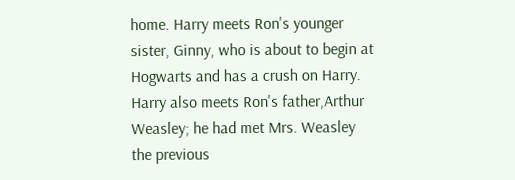home. Harry meets Ron's younger sister, Ginny, who is about to begin at Hogwarts and has a crush on Harry. Harry also meets Ron's father,Arthur Weasley; he had met Mrs. Weasley the previous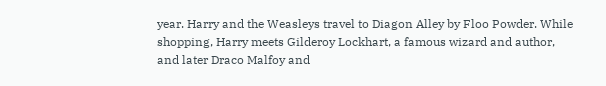year. Harry and the Weasleys travel to Diagon Alley by Floo Powder. While shopping, Harry meets Gilderoy Lockhart, a famous wizard and author, and later Draco Malfoy and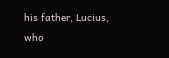his father, Lucius, who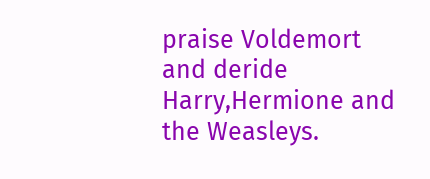praise Voldemort and deride Harry,Hermione and the Weasleys.